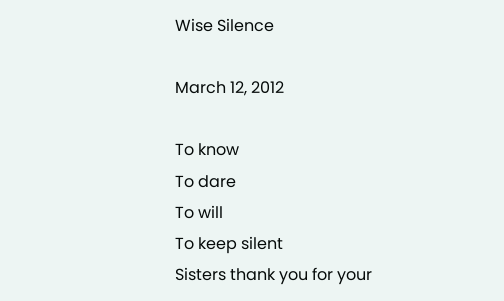Wise Silence

March 12, 2012

To know
To dare
To will
To keep silent
Sisters thank you for your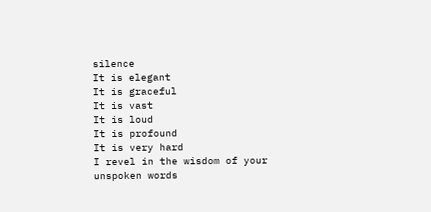silence
It is elegant
It is graceful
It is vast
It is loud
It is profound
It is very hard
I revel in the wisdom of your unspoken words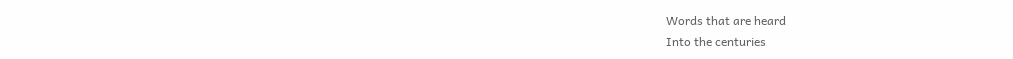Words that are heard
Into the centuries